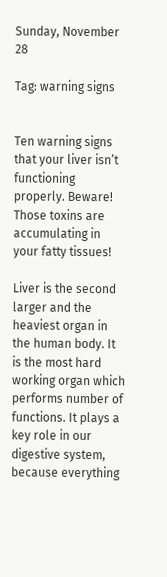Sunday, November 28

Tag: warning signs


Ten warning signs that your liver isn’t functioning properly. Beware! Those toxins are accumulating in your fatty tissues!

Liver is the second larger and the heaviest organ in the human body. It is the most hard working organ which performs number of functions. It plays a key role in our digestive system, because everything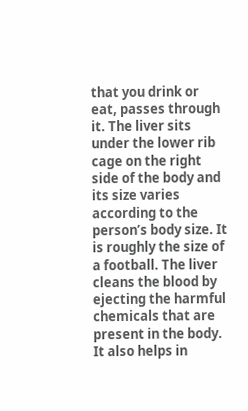that you drink or eat, passes through it. The liver sits under the lower rib cage on the right side of the body and its size varies according to the person’s body size. It is roughly the size of a football. The liver cleans the blood by ejecting the harmful chemicals that are present in the body. It also helps in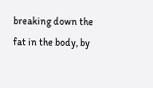breaking down the fat in the body, by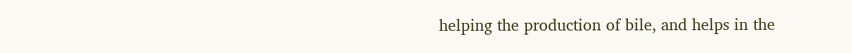helping the production of bile, and helps in the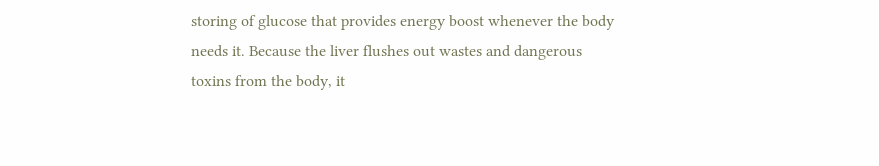storing of glucose that provides energy boost whenever the body needs it. Because the liver flushes out wastes and dangerous toxins from the body, it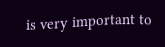is very important to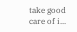take good care of i...